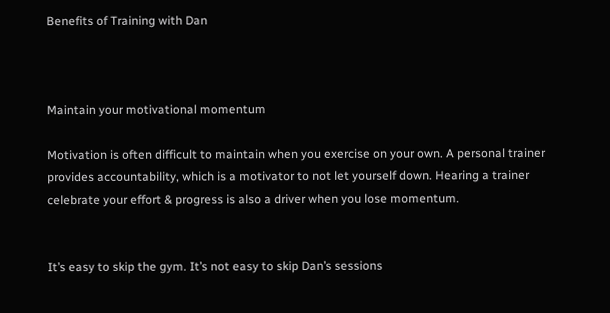Benefits of Training with Dan



Maintain your motivational momentum

Motivation is often difficult to maintain when you exercise on your own. A personal trainer provides accountability, which is a motivator to not let yourself down. Hearing a trainer celebrate your effort & progress is also a driver when you lose momentum.


It’s easy to skip the gym. It’s not easy to skip Dan’s sessions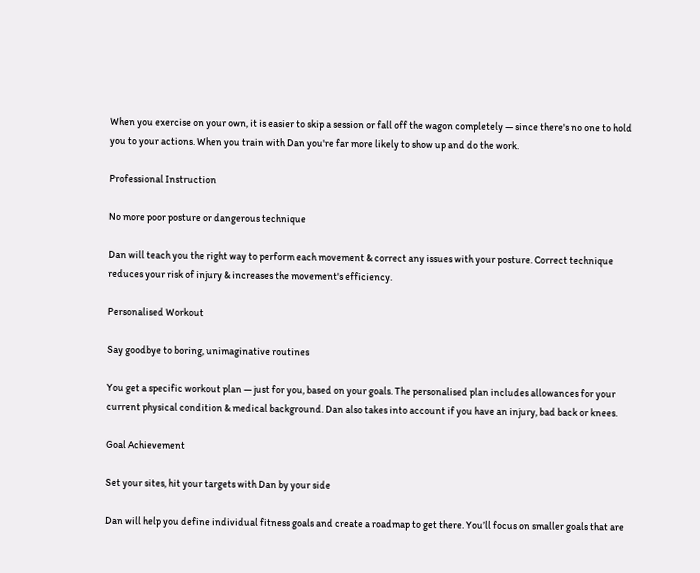When you exercise on your own, it is easier to skip a session or fall off the wagon completely — since there's no one to hold you to your actions. When you train with Dan you're far more likely to show up and do the work.

Professional Instruction

No more poor posture or dangerous technique

Dan will teach you the right way to perform each movement & correct any issues with your posture. Correct technique reduces your risk of injury & increases the movement's efficiency.

Personalised Workout

Say goodbye to boring, unimaginative routines

You get a specific workout plan — just for you, based on your goals. The personalised plan includes allowances for your current physical condition & medical background. Dan also takes into account if you have an injury, bad back or knees.

Goal Achievement

Set your sites, hit your targets with Dan by your side

Dan will help you define individual fitness goals and create a roadmap to get there. You’ll focus on smaller goals that are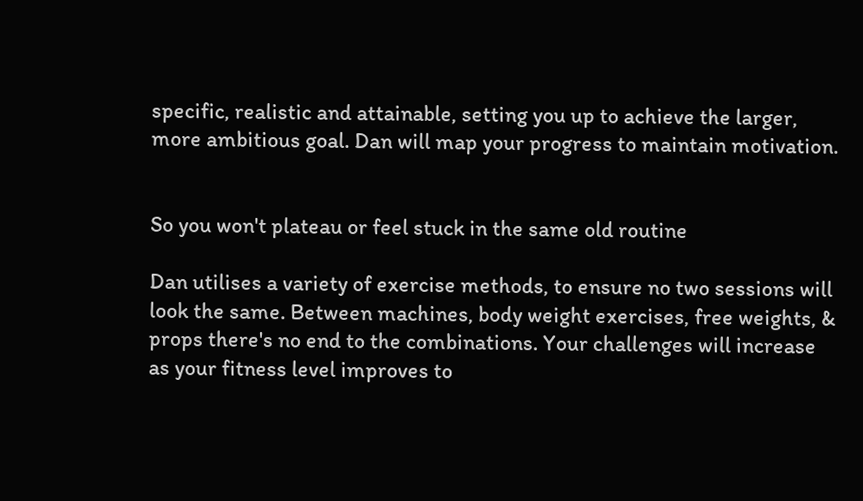specific, realistic and attainable, setting you up to achieve the larger, more ambitious goal. Dan will map your progress to maintain motivation.


So you won't plateau or feel stuck in the same old routine

Dan utilises a variety of exercise methods, to ensure no two sessions will look the same. Between machines, body weight exercises, free weights, & props there's no end to the combinations. Your challenges will increase as your fitness level improves to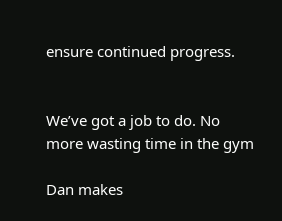ensure continued progress.


We’ve got a job to do. No more wasting time in the gym

Dan makes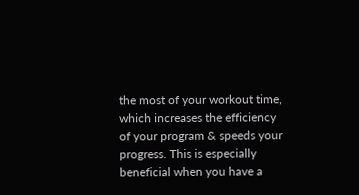the most of your workout time, which increases the efficiency of your program & speeds your progress. This is especially beneficial when you have a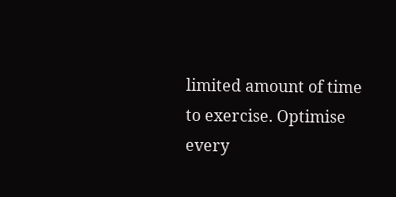limited amount of time to exercise. Optimise every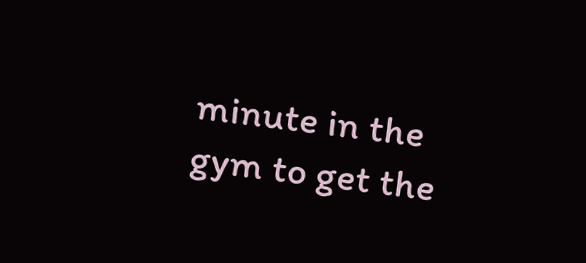minute in the gym to get the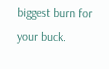biggest burn for your buck.